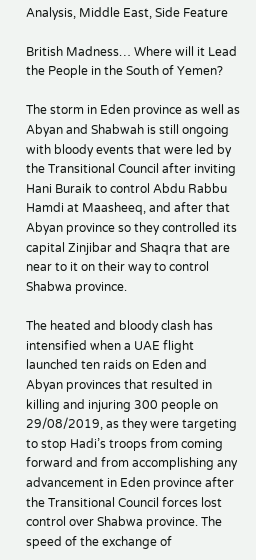Analysis, Middle East, Side Feature

British Madness… Where will it Lead the People in the South of Yemen?

The storm in Eden province as well as Abyan and Shabwah is still ongoing with bloody events that were led by the Transitional Council after inviting Hani Buraik to control Abdu Rabbu Hamdi at Maasheeq, and after that Abyan province so they controlled its capital Zinjibar and Shaqra that are near to it on their way to control Shabwa province.

The heated and bloody clash has intensified when a UAE flight launched ten raids on Eden and Abyan provinces that resulted in killing and injuring 300 people on 29/08/2019, as they were targeting to stop Hadi’s troops from coming forward and from accomplishing any advancement in Eden province after the Transitional Council forces lost control over Shabwa province. The speed of the exchange of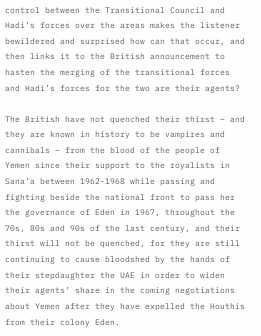control between the Transitional Council and Hadi’s forces over the areas makes the listener bewildered and surprised how can that occur, and then links it to the British announcement to hasten the merging of the transitional forces and Hadi’s forces for the two are their agents?

The British have not quenched their thirst – and they are known in history to be vampires and cannibals – from the blood of the people of Yemen since their support to the royalists in Sana’a between 1962-1968 while passing and fighting beside the national front to pass her the governance of Eden in 1967, throughout the 70s, 80s and 90s of the last century, and their thirst will not be quenched, for they are still continuing to cause bloodshed by the hands of their stepdaughter the UAE in order to widen their agents’ share in the coming negotiations about Yemen after they have expelled the Houthis from their colony Eden.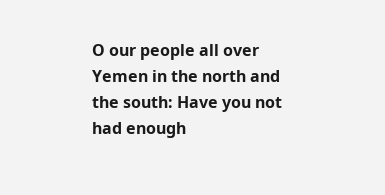O our people all over Yemen in the north and the south: Have you not had enough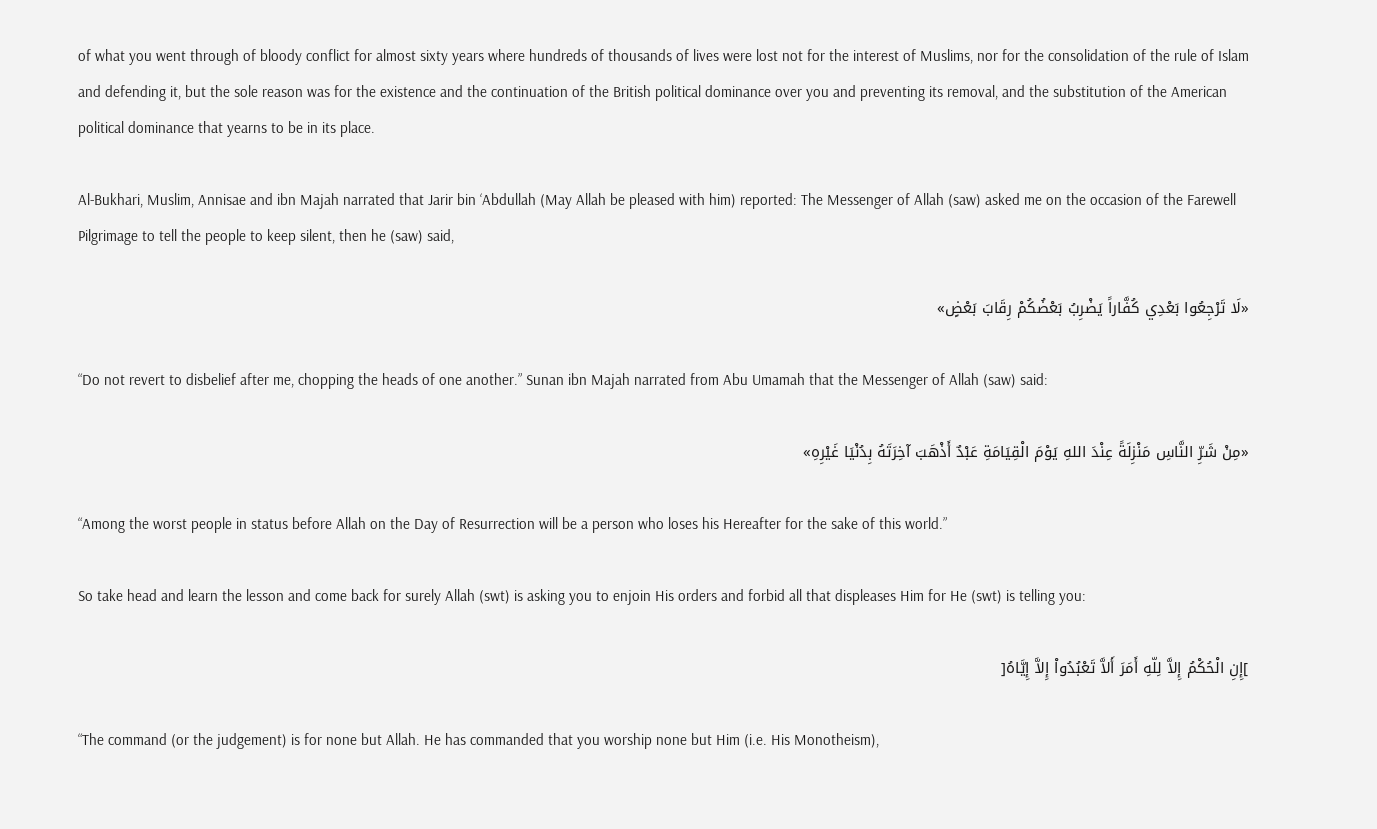of what you went through of bloody conflict for almost sixty years where hundreds of thousands of lives were lost not for the interest of Muslims, nor for the consolidation of the rule of Islam and defending it, but the sole reason was for the existence and the continuation of the British political dominance over you and preventing its removal, and the substitution of the American political dominance that yearns to be in its place.

Al-Bukhari, Muslim, Annisae and ibn Majah narrated that Jarir bin ‘Abdullah (May Allah be pleased with him) reported: The Messenger of Allah (saw) asked me on the occasion of the Farewell Pilgrimage to tell the people to keep silent, then he (saw) said,

«لَا تَرْجِعُوا بَعْدِي كُفَّاراً يَضْرِبُ بَعْضُكُمْ رِقَابَ بَعْضٍ»

“Do not revert to disbelief after me, chopping the heads of one another.” Sunan ibn Majah narrated from Abu Umamah that the Messenger of Allah (saw) said:

«مِنْ شَرِّ النَّاسِ مَنْزِلَةً عِنْدَ اللهِ يَوْمَ الْقِيَامَةِ عَبْدٌ أَذْهَبَ آخِرَتَهُ بِدُنْيَا غَيْرِهِ»

“Among the worst people in status before Allah on the Day of Resurrection will be a person who loses his Hereafter for the sake of this world.”

So take head and learn the lesson and come back for surely Allah (swt) is asking you to enjoin His orders and forbid all that displeases Him for He (swt) is telling you:

]إِنِ الْحُكْمُ إِلاَّ لِلّهِ أَمَرَ أَلاَّ تَعْبُدُواْ إِلاَّ إِيَّاهُ[

“The command (or the judgement) is for none but Allah. He has commanded that you worship none but Him (i.e. His Monotheism),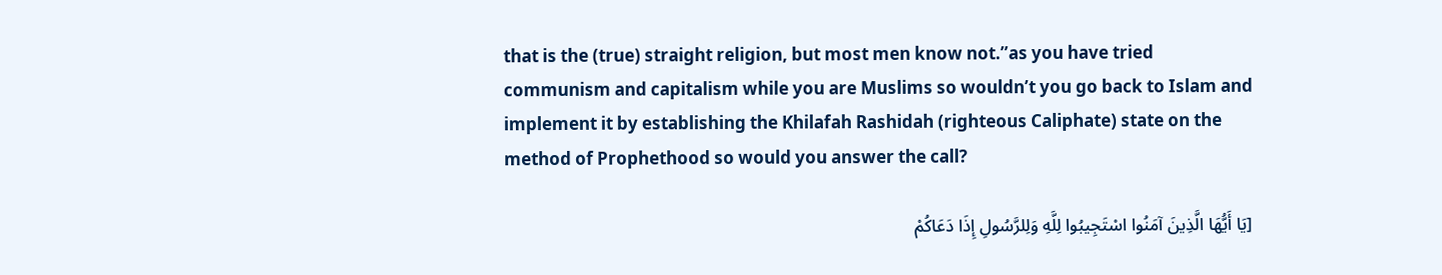that is the (true) straight religion, but most men know not.”as you have tried communism and capitalism while you are Muslims so wouldn’t you go back to Islam and implement it by establishing the Khilafah Rashidah (righteous Caliphate) state on the method of Prophethood so would you answer the call?

[يَا أَيُّهَا الَّذِينَ آمَنُوا اسْتَجِيبُوا لِلَّهِ وَلِلرَّسُولِ إِذَا دَعَاكُمْ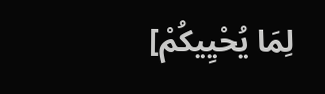لِمَا يُحْيِيكُمْ]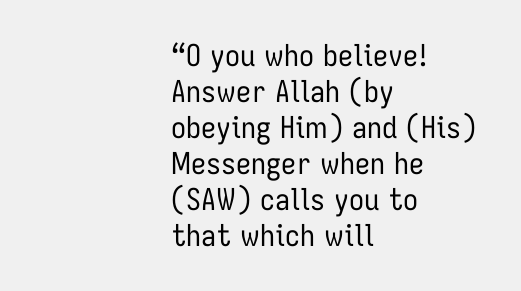“O you who believe! Answer Allah (by obeying Him) and (His) Messenger when he (SAW) calls you to that which will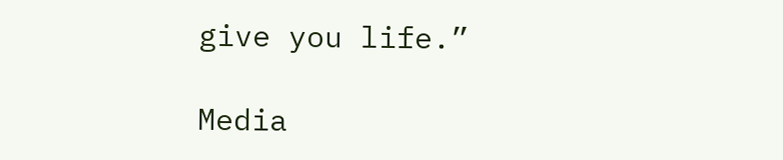give you life.”

Media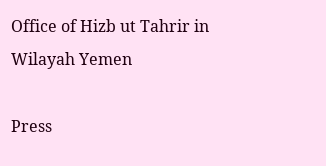Office of Hizb ut Tahrir in Wilayah Yemen

Press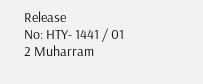Release
No: HTY- 1441 / 01
2 Muharram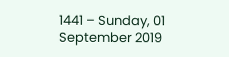1441 – Sunday, 01 September 2019